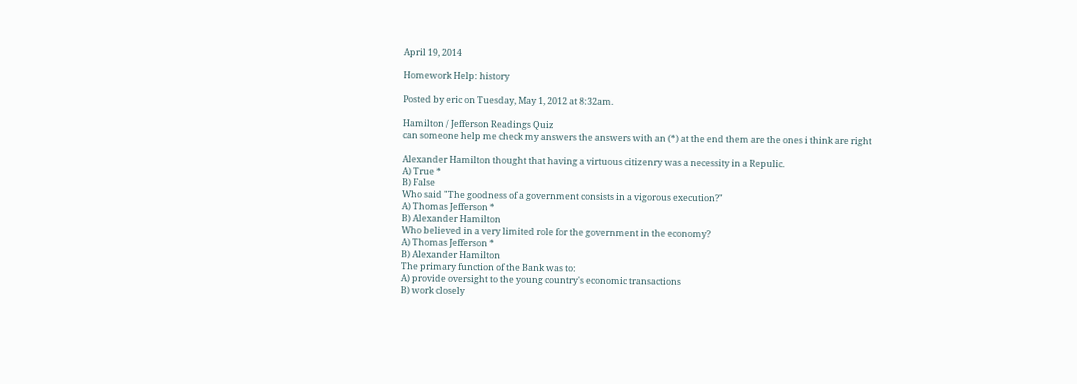April 19, 2014

Homework Help: history

Posted by eric on Tuesday, May 1, 2012 at 8:32am.

Hamilton / Jefferson Readings Quiz
can someone help me check my answers the answers with an (*) at the end them are the ones i think are right

Alexander Hamilton thought that having a virtuous citizenry was a necessity in a Repulic.
A) True *
B) False
Who said "The goodness of a government consists in a vigorous execution?"
A) Thomas Jefferson *
B) Alexander Hamilton
Who believed in a very limited role for the government in the economy?
A) Thomas Jefferson *
B) Alexander Hamilton
The primary function of the Bank was to:
A) provide oversight to the young country's economic transactions
B) work closely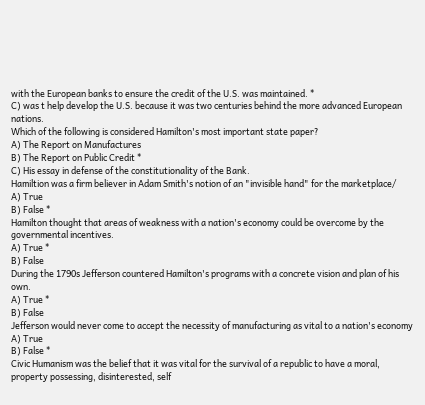with the European banks to ensure the credit of the U.S. was maintained. *
C) was t help develop the U.S. because it was two centuries behind the more advanced European nations.
Which of the following is considered Hamilton's most important state paper?
A) The Report on Manufactures
B) The Report on Public Credit *
C) His essay in defense of the constitutionality of the Bank.
Hamiltion was a firm believer in Adam Smith's notion of an "invisible hand" for the marketplace/
A) True
B) False *
Hamilton thought that areas of weakness with a nation's economy could be overcome by the governmental incentives.
A) True *
B) False
During the 1790s Jefferson countered Hamilton's programs with a concrete vision and plan of his own.
A) True *
B) False
Jefferson would never come to accept the necessity of manufacturing as vital to a nation's economy
A) True
B) False *
Civic Humanism was the belief that it was vital for the survival of a republic to have a moral, property possessing, disinterested, self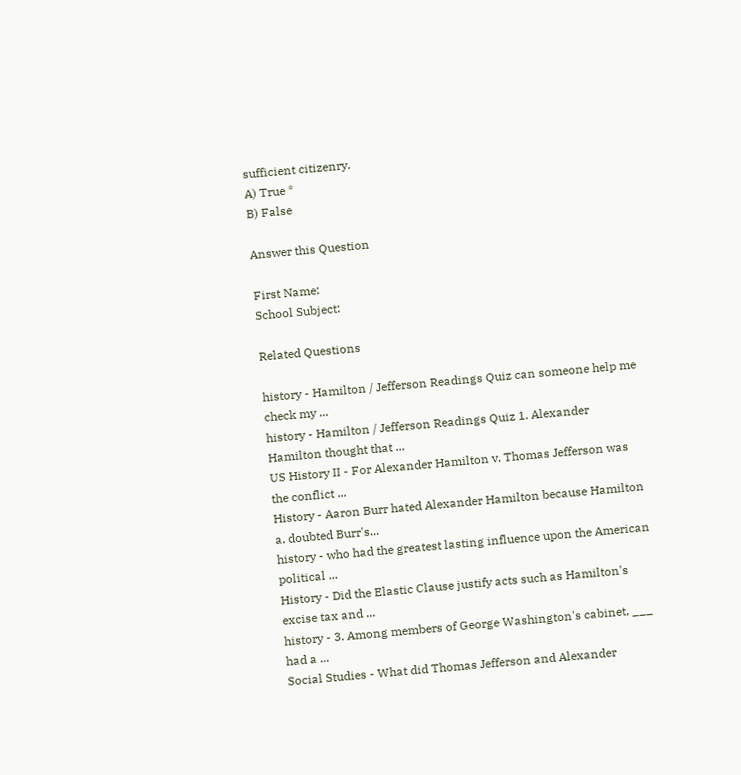sufficient citizenry.
A) True *
B) False

Answer this Question

First Name:
School Subject:

Related Questions

history - Hamilton / Jefferson Readings Quiz can someone help me check my ...
history - Hamilton / Jefferson Readings Quiz 1. Alexander Hamilton thought that ...
US History II - For Alexander Hamilton v. Thomas Jefferson was the conflict ...
History - Aaron Burr hated Alexander Hamilton because Hamilton a. doubted Burr's...
history - who had the greatest lasting influence upon the American political ...
History - Did the Elastic Clause justify acts such as Hamilton's excise tax and ...
history - 3. Among members of George Washington's cabinet, ___ had a ...
Social Studies - What did Thomas Jefferson and Alexander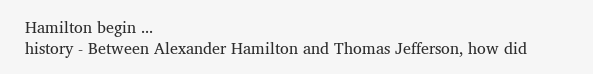Hamilton begin ...
history - Between Alexander Hamilton and Thomas Jefferson, how did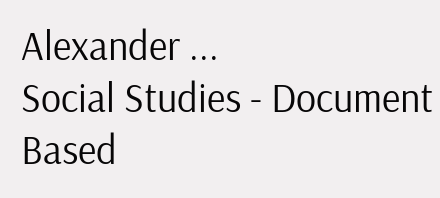Alexander ...
Social Studies - Document Based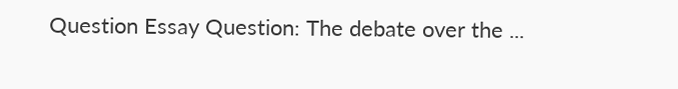Question Essay Question: The debate over the ...